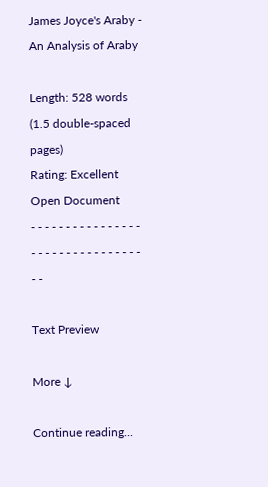James Joyce's Araby - An Analysis of Araby

Length: 528 words (1.5 double-spaced pages)
Rating: Excellent
Open Document
- - - - - - - - - - - - - - - - - - - - - - - - - - - - - - - - - -

Text Preview

More ↓

Continue reading...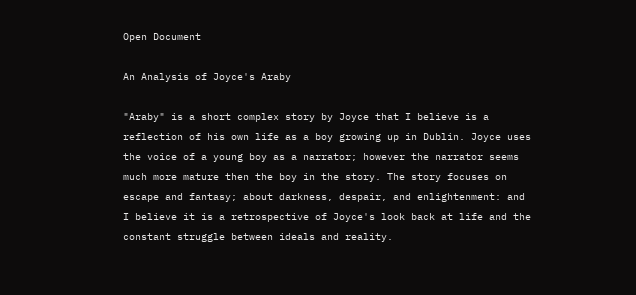Open Document

An Analysis of Joyce's Araby

"Araby" is a short complex story by Joyce that I believe is a reflection of his own life as a boy growing up in Dublin. Joyce uses the voice of a young boy as a narrator; however the narrator seems much more mature then the boy in the story. The story focuses on escape and fantasy; about darkness, despair, and enlightenment: and I believe it is a retrospective of Joyce's look back at life and the constant struggle between ideals and reality.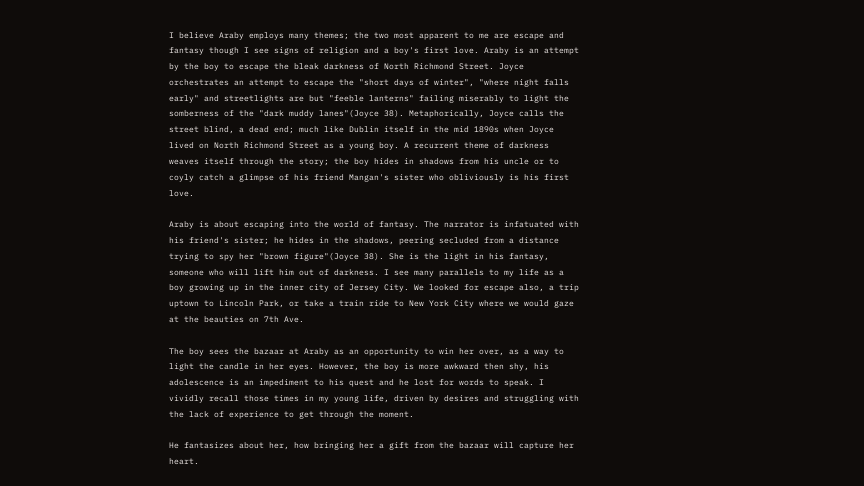I believe Araby employs many themes; the two most apparent to me are escape and fantasy though I see signs of religion and a boy's first love. Araby is an attempt by the boy to escape the bleak darkness of North Richmond Street. Joyce orchestrates an attempt to escape the "short days of winter", "where night falls early" and streetlights are but "feeble lanterns" failing miserably to light the somberness of the "dark muddy lanes"(Joyce 38). Metaphorically, Joyce calls the street blind, a dead end; much like Dublin itself in the mid 1890s when Joyce lived on North Richmond Street as a young boy. A recurrent theme of darkness weaves itself through the story; the boy hides in shadows from his uncle or to coyly catch a glimpse of his friend Mangan's sister who obliviously is his first love.

Araby is about escaping into the world of fantasy. The narrator is infatuated with his friend's sister; he hides in the shadows, peering secluded from a distance trying to spy her "brown figure"(Joyce 38). She is the light in his fantasy, someone who will lift him out of darkness. I see many parallels to my life as a boy growing up in the inner city of Jersey City. We looked for escape also, a trip uptown to Lincoln Park, or take a train ride to New York City where we would gaze at the beauties on 7th Ave.

The boy sees the bazaar at Araby as an opportunity to win her over, as a way to light the candle in her eyes. However, the boy is more awkward then shy, his adolescence is an impediment to his quest and he lost for words to speak. I vividly recall those times in my young life, driven by desires and struggling with the lack of experience to get through the moment.

He fantasizes about her, how bringing her a gift from the bazaar will capture her heart.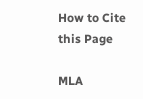How to Cite this Page

MLA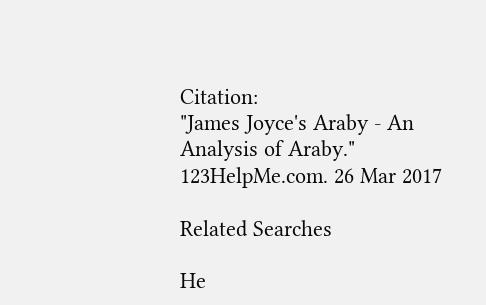Citation:
"James Joyce's Araby - An Analysis of Araby." 123HelpMe.com. 26 Mar 2017

Related Searches

He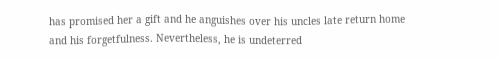has promised her a gift and he anguishes over his uncles late return home and his forgetfulness. Nevertheless, he is undeterred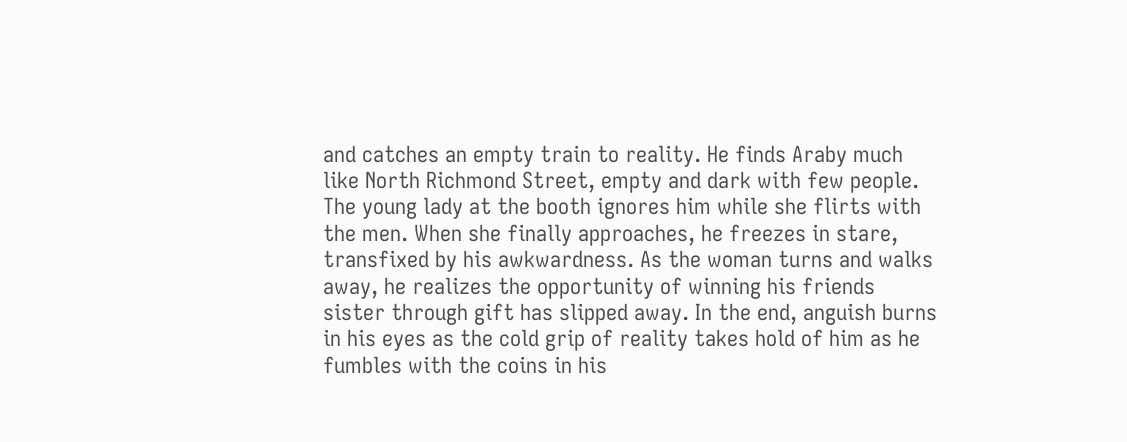and catches an empty train to reality. He finds Araby much like North Richmond Street, empty and dark with few people. The young lady at the booth ignores him while she flirts with the men. When she finally approaches, he freezes in stare, transfixed by his awkwardness. As the woman turns and walks away, he realizes the opportunity of winning his friends sister through gift has slipped away. In the end, anguish burns in his eyes as the cold grip of reality takes hold of him as he fumbles with the coins in his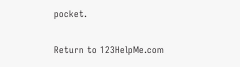pocket.

Return to 123HelpMe.com